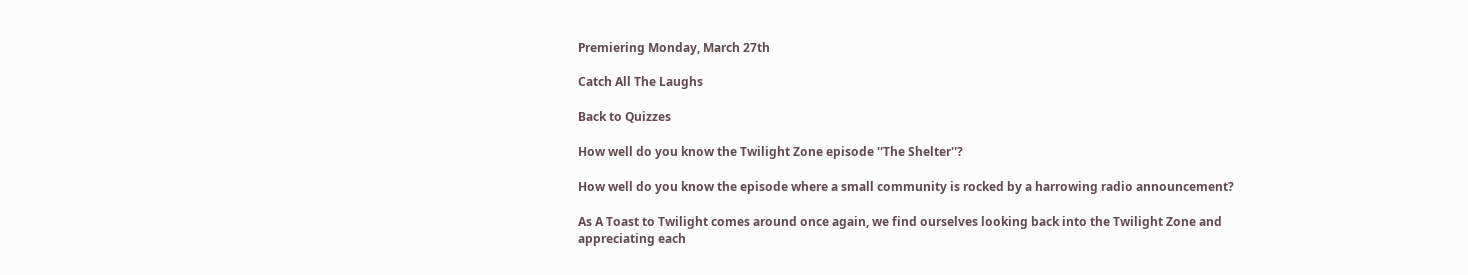Premiering Monday, March 27th

Catch All The Laughs

Back to Quizzes

How well do you know the Twilight Zone episode ''The Shelter''?

How well do you know the episode where a small community is rocked by a harrowing radio announcement?

As A Toast to Twilight comes around once again, we find ourselves looking back into the Twilight Zone and appreciating each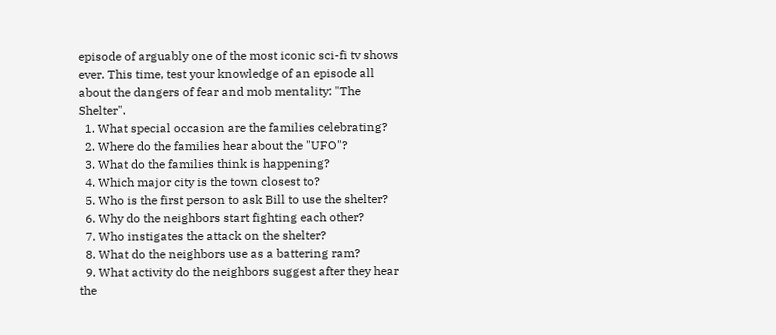episode of arguably one of the most iconic sci-fi tv shows ever. This time, test your knowledge of an episode all about the dangers of fear and mob mentality: "The Shelter".
  1. What special occasion are the families celebrating?
  2. Where do the families hear about the "UFO"?
  3. What do the families think is happening?
  4. Which major city is the town closest to?
  5. Who is the first person to ask Bill to use the shelter?
  6. Why do the neighbors start fighting each other?
  7. Who instigates the attack on the shelter?
  8. What do the neighbors use as a battering ram?
  9. What activity do the neighbors suggest after they hear the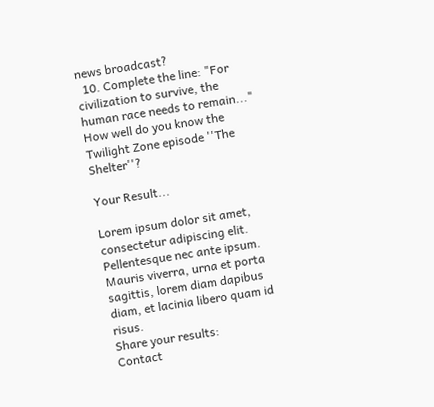news broadcast?
  10. Complete the line: "For civilization to survive, the human race needs to remain..."
How well do you know the Twilight Zone episode ''The Shelter''?

Your Result...

Lorem ipsum dolor sit amet, consectetur adipiscing elit. Pellentesque nec ante ipsum. Mauris viverra, urna et porta sagittis, lorem diam dapibus diam, et lacinia libero quam id risus.
Share your results:
Contact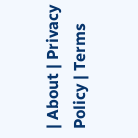| About | Privacy Policy | Terms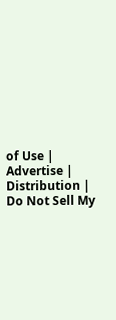of Use | Advertise | Distribution | Do Not Sell My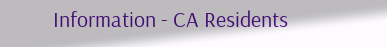Information - CA Residents